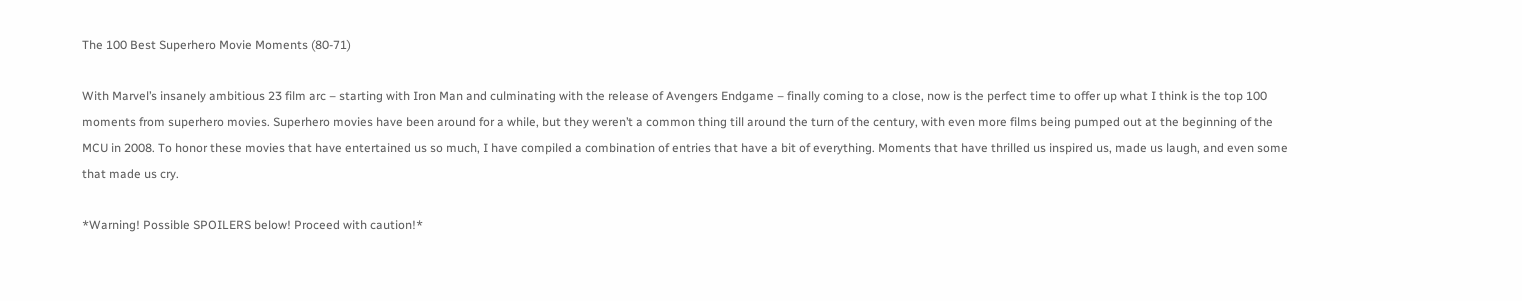The 100 Best Superhero Movie Moments (80-71)

With Marvel’s insanely ambitious 23 film arc – starting with Iron Man and culminating with the release of Avengers Endgame – finally coming to a close, now is the perfect time to offer up what I think is the top 100 moments from superhero movies. Superhero movies have been around for a while, but they weren’t a common thing till around the turn of the century, with even more films being pumped out at the beginning of the MCU in 2008. To honor these movies that have entertained us so much, I have compiled a combination of entries that have a bit of everything. Moments that have thrilled us inspired us, made us laugh, and even some that made us cry.

*Warning! Possible SPOILERS below! Proceed with caution!*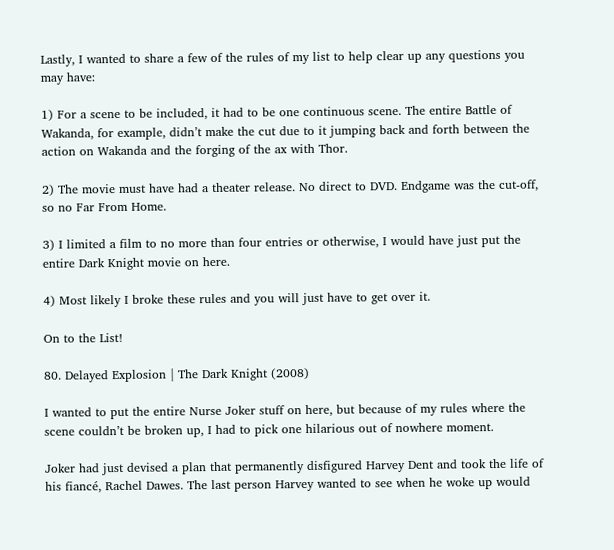Lastly, I wanted to share a few of the rules of my list to help clear up any questions you may have:

1) For a scene to be included, it had to be one continuous scene. The entire Battle of Wakanda, for example, didn’t make the cut due to it jumping back and forth between the action on Wakanda and the forging of the ax with Thor.

2) The movie must have had a theater release. No direct to DVD. Endgame was the cut-off, so no Far From Home.

3) I limited a film to no more than four entries or otherwise, I would have just put the entire Dark Knight movie on here.

4) Most likely I broke these rules and you will just have to get over it.

On to the List!

80. Delayed Explosion | The Dark Knight (2008)

I wanted to put the entire Nurse Joker stuff on here, but because of my rules where the scene couldn’t be broken up, I had to pick one hilarious out of nowhere moment.

Joker had just devised a plan that permanently disfigured Harvey Dent and took the life of his fiancé, Rachel Dawes. The last person Harvey wanted to see when he woke up would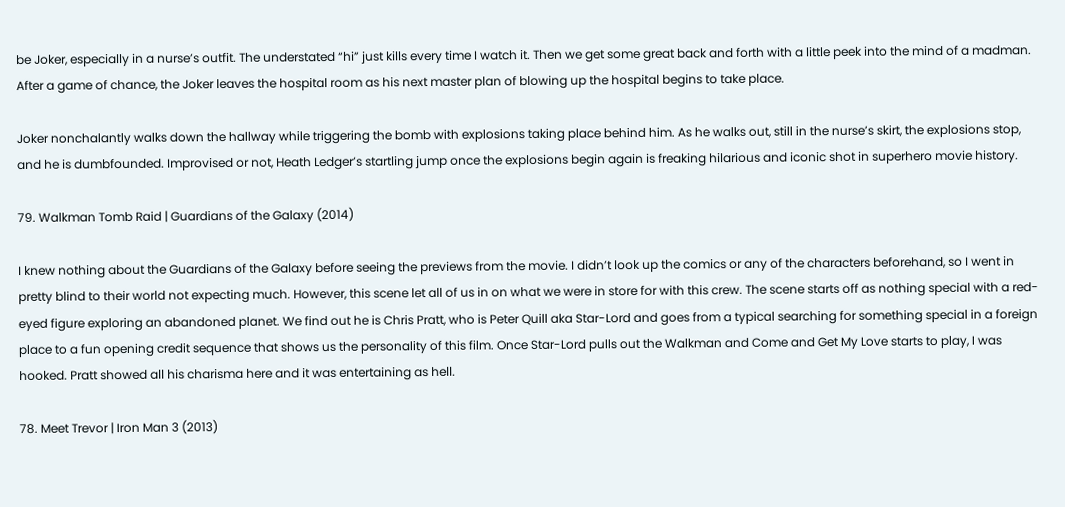be Joker, especially in a nurse’s outfit. The understated “hi” just kills every time I watch it. Then we get some great back and forth with a little peek into the mind of a madman. After a game of chance, the Joker leaves the hospital room as his next master plan of blowing up the hospital begins to take place.

Joker nonchalantly walks down the hallway while triggering the bomb with explosions taking place behind him. As he walks out, still in the nurse’s skirt, the explosions stop, and he is dumbfounded. Improvised or not, Heath Ledger’s startling jump once the explosions begin again is freaking hilarious and iconic shot in superhero movie history.

79. Walkman Tomb Raid | Guardians of the Galaxy (2014)

I knew nothing about the Guardians of the Galaxy before seeing the previews from the movie. I didn’t look up the comics or any of the characters beforehand, so I went in pretty blind to their world not expecting much. However, this scene let all of us in on what we were in store for with this crew. The scene starts off as nothing special with a red-eyed figure exploring an abandoned planet. We find out he is Chris Pratt, who is Peter Quill aka Star-Lord and goes from a typical searching for something special in a foreign place to a fun opening credit sequence that shows us the personality of this film. Once Star-Lord pulls out the Walkman and Come and Get My Love starts to play, I was hooked. Pratt showed all his charisma here and it was entertaining as hell.

78. Meet Trevor | Iron Man 3 (2013)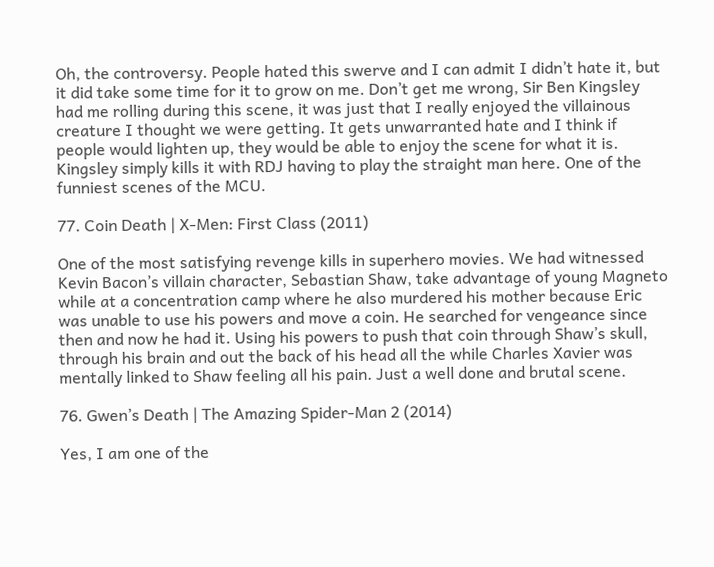Oh, the controversy. People hated this swerve and I can admit I didn’t hate it, but it did take some time for it to grow on me. Don’t get me wrong, Sir Ben Kingsley had me rolling during this scene, it was just that I really enjoyed the villainous creature I thought we were getting. It gets unwarranted hate and I think if people would lighten up, they would be able to enjoy the scene for what it is. Kingsley simply kills it with RDJ having to play the straight man here. One of the funniest scenes of the MCU.

77. Coin Death | X-Men: First Class (2011)

One of the most satisfying revenge kills in superhero movies. We had witnessed Kevin Bacon’s villain character, Sebastian Shaw, take advantage of young Magneto while at a concentration camp where he also murdered his mother because Eric was unable to use his powers and move a coin. He searched for vengeance since then and now he had it. Using his powers to push that coin through Shaw’s skull, through his brain and out the back of his head all the while Charles Xavier was mentally linked to Shaw feeling all his pain. Just a well done and brutal scene.

76. Gwen’s Death | The Amazing Spider-Man 2 (2014)

Yes, I am one of the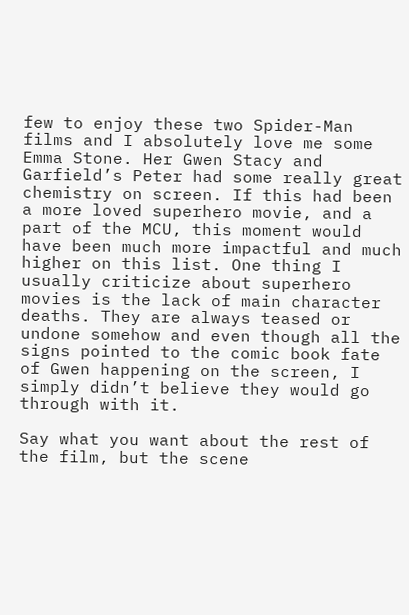few to enjoy these two Spider-Man films and I absolutely love me some Emma Stone. Her Gwen Stacy and Garfield’s Peter had some really great chemistry on screen. If this had been a more loved superhero movie, and a part of the MCU, this moment would have been much more impactful and much higher on this list. One thing I usually criticize about superhero movies is the lack of main character deaths. They are always teased or undone somehow and even though all the signs pointed to the comic book fate of Gwen happening on the screen, I simply didn’t believe they would go through with it.

Say what you want about the rest of the film, but the scene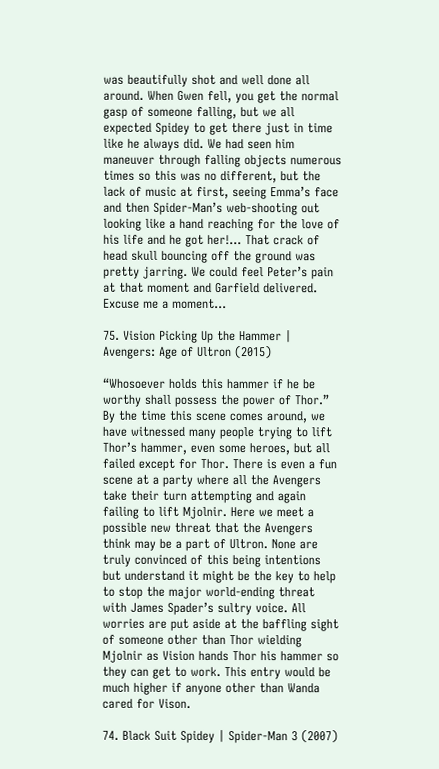was beautifully shot and well done all around. When Gwen fell, you get the normal gasp of someone falling, but we all expected Spidey to get there just in time like he always did. We had seen him maneuver through falling objects numerous times so this was no different, but the lack of music at first, seeing Emma’s face and then Spider-Man’s web-shooting out looking like a hand reaching for the love of his life and he got her!… That crack of head skull bouncing off the ground was pretty jarring. We could feel Peter’s pain at that moment and Garfield delivered. Excuse me a moment…

75. Vision Picking Up the Hammer | Avengers: Age of Ultron (2015)

“Whosoever holds this hammer if he be worthy shall possess the power of Thor.” By the time this scene comes around, we have witnessed many people trying to lift Thor’s hammer, even some heroes, but all failed except for Thor. There is even a fun scene at a party where all the Avengers take their turn attempting and again failing to lift Mjolnir. Here we meet a possible new threat that the Avengers think may be a part of Ultron. None are truly convinced of this being intentions but understand it might be the key to help to stop the major world-ending threat with James Spader’s sultry voice. All worries are put aside at the baffling sight of someone other than Thor wielding Mjolnir as Vision hands Thor his hammer so they can get to work. This entry would be much higher if anyone other than Wanda cared for Vison.

74. Black Suit Spidey | Spider-Man 3 (2007)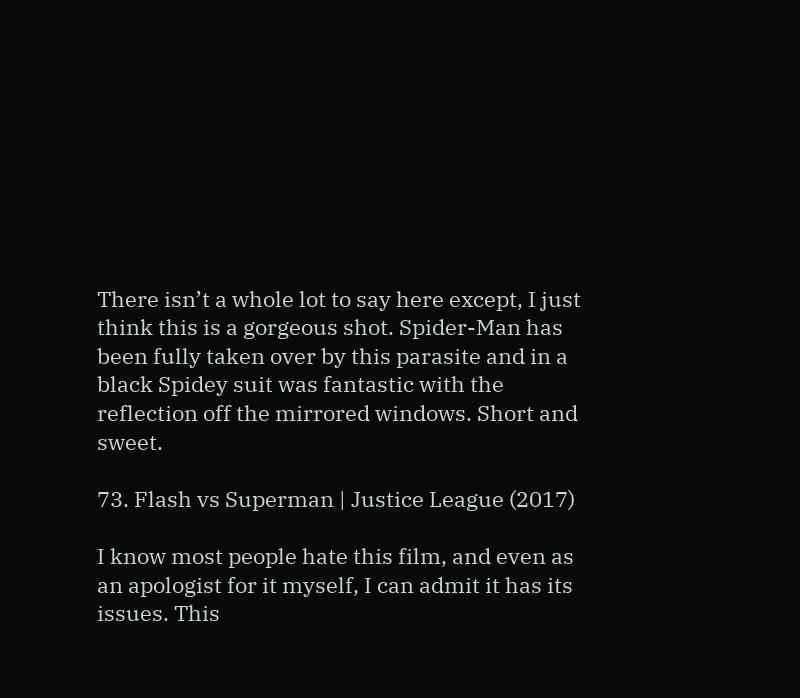There isn’t a whole lot to say here except, I just think this is a gorgeous shot. Spider-Man has been fully taken over by this parasite and in a black Spidey suit was fantastic with the reflection off the mirrored windows. Short and sweet.

73. Flash vs Superman | Justice League (2017)

I know most people hate this film, and even as an apologist for it myself, I can admit it has its issues. This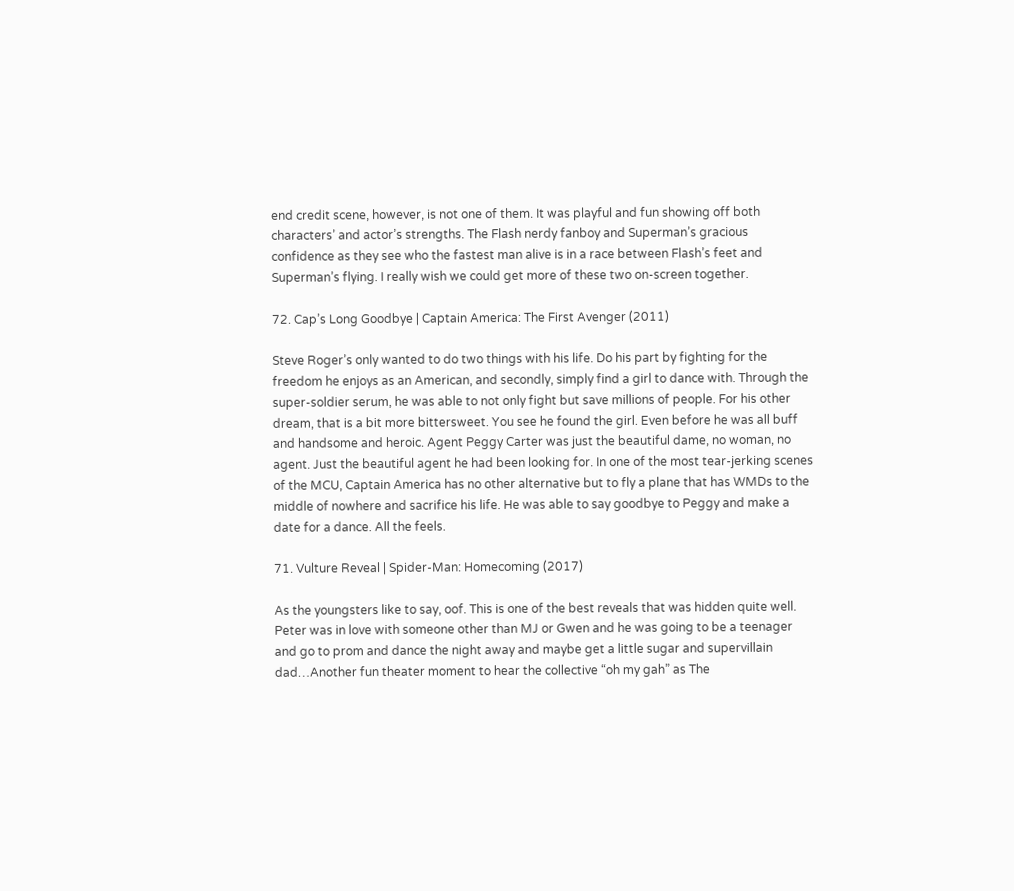end credit scene, however, is not one of them. It was playful and fun showing off both characters’ and actor’s strengths. The Flash nerdy fanboy and Superman’s gracious confidence as they see who the fastest man alive is in a race between Flash’s feet and Superman’s flying. I really wish we could get more of these two on-screen together.

72. Cap’s Long Goodbye | Captain America: The First Avenger (2011)

Steve Roger’s only wanted to do two things with his life. Do his part by fighting for the freedom he enjoys as an American, and secondly, simply find a girl to dance with. Through the super-soldier serum, he was able to not only fight but save millions of people. For his other dream, that is a bit more bittersweet. You see he found the girl. Even before he was all buff and handsome and heroic. Agent Peggy Carter was just the beautiful dame, no woman, no agent. Just the beautiful agent he had been looking for. In one of the most tear-jerking scenes of the MCU, Captain America has no other alternative but to fly a plane that has WMDs to the middle of nowhere and sacrifice his life. He was able to say goodbye to Peggy and make a date for a dance. All the feels.

71. Vulture Reveal | Spider-Man: Homecoming (2017)

As the youngsters like to say, oof. This is one of the best reveals that was hidden quite well. Peter was in love with someone other than MJ or Gwen and he was going to be a teenager and go to prom and dance the night away and maybe get a little sugar and supervillain dad…Another fun theater moment to hear the collective “oh my gah” as The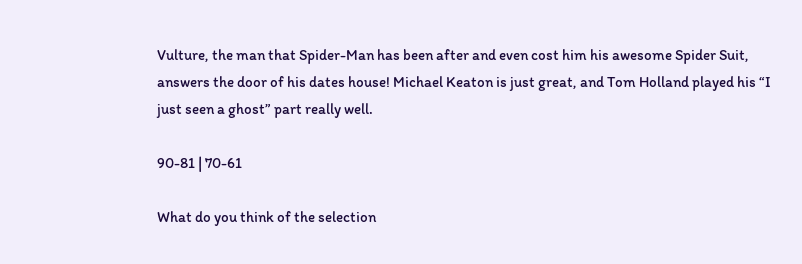Vulture, the man that Spider-Man has been after and even cost him his awesome Spider Suit, answers the door of his dates house! Michael Keaton is just great, and Tom Holland played his “I just seen a ghost” part really well.

90-81 | 70-61

What do you think of the selection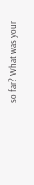so far? What was your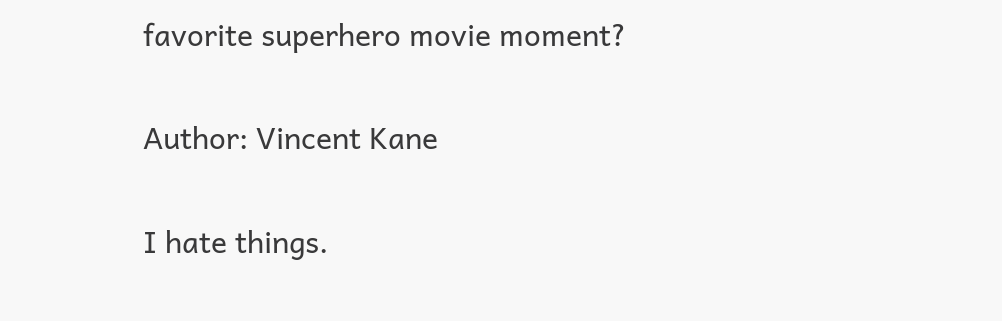favorite superhero movie moment?

Author: Vincent Kane

I hate things.